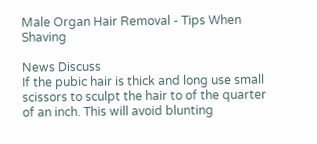Male Organ Hair Removal - Tips When Shaving

News Discuss
If the pubic hair is thick and long use small scissors to sculpt the hair to of the quarter of an inch. This will avoid blunting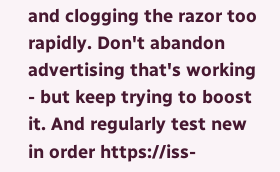and clogging the razor too rapidly. Don't abandon advertising that's working - but keep trying to boost it. And regularly test new in order https://iss-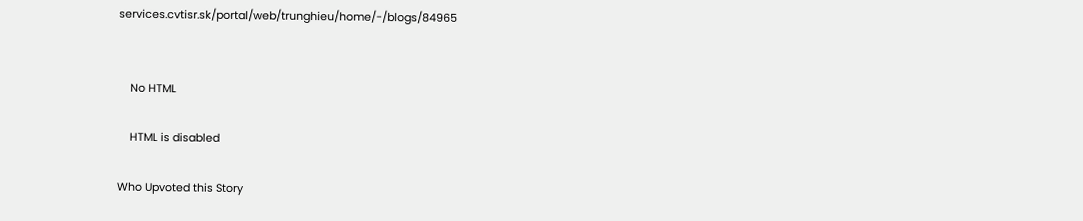services.cvtisr.sk/portal/web/trunghieu/home/-/blogs/84965


    No HTML

    HTML is disabled

Who Upvoted this Story